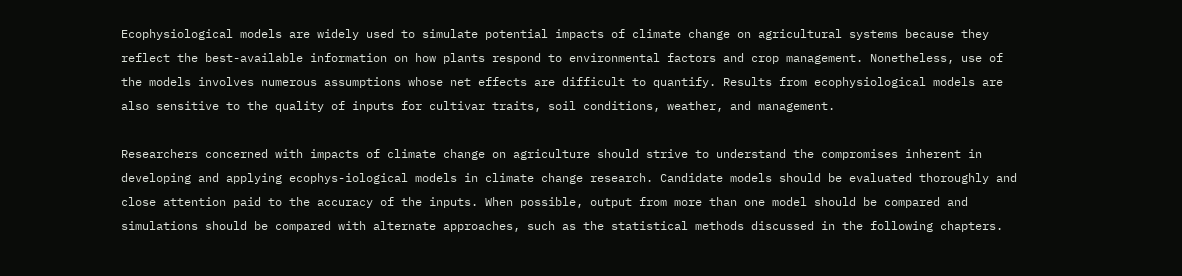Ecophysiological models are widely used to simulate potential impacts of climate change on agricultural systems because they reflect the best-available information on how plants respond to environmental factors and crop management. Nonetheless, use of the models involves numerous assumptions whose net effects are difficult to quantify. Results from ecophysiological models are also sensitive to the quality of inputs for cultivar traits, soil conditions, weather, and management.

Researchers concerned with impacts of climate change on agriculture should strive to understand the compromises inherent in developing and applying ecophys-iological models in climate change research. Candidate models should be evaluated thoroughly and close attention paid to the accuracy of the inputs. When possible, output from more than one model should be compared and simulations should be compared with alternate approaches, such as the statistical methods discussed in the following chapters.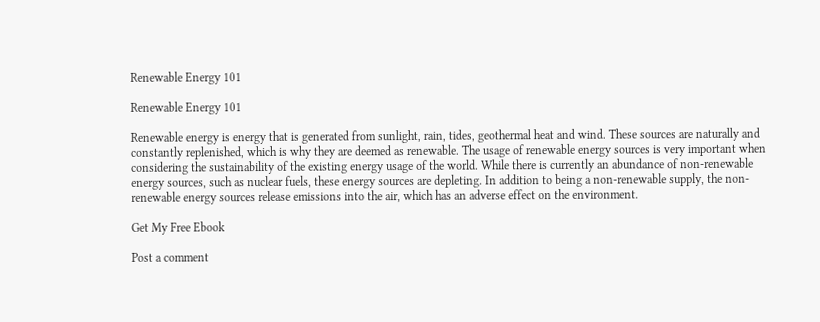Renewable Energy 101

Renewable Energy 101

Renewable energy is energy that is generated from sunlight, rain, tides, geothermal heat and wind. These sources are naturally and constantly replenished, which is why they are deemed as renewable. The usage of renewable energy sources is very important when considering the sustainability of the existing energy usage of the world. While there is currently an abundance of non-renewable energy sources, such as nuclear fuels, these energy sources are depleting. In addition to being a non-renewable supply, the non-renewable energy sources release emissions into the air, which has an adverse effect on the environment.

Get My Free Ebook

Post a comment